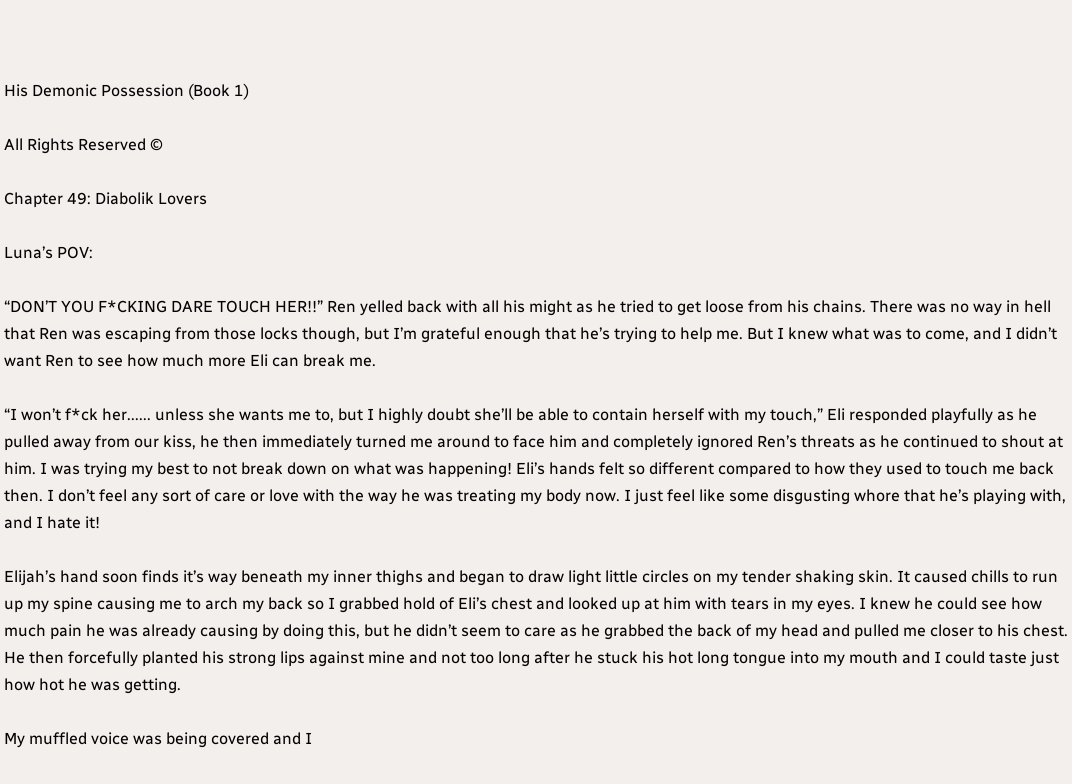His Demonic Possession (Book 1)

All Rights Reserved ©

Chapter 49: Diabolik Lovers

Luna’s POV:

“DON’T YOU F*CKING DARE TOUCH HER!!” Ren yelled back with all his might as he tried to get loose from his chains. There was no way in hell that Ren was escaping from those locks though, but I’m grateful enough that he’s trying to help me. But I knew what was to come, and I didn’t want Ren to see how much more Eli can break me.

“I won’t f*ck her...... unless she wants me to, but I highly doubt she’ll be able to contain herself with my touch,” Eli responded playfully as he pulled away from our kiss, he then immediately turned me around to face him and completely ignored Ren’s threats as he continued to shout at him. I was trying my best to not break down on what was happening! Eli’s hands felt so different compared to how they used to touch me back then. I don’t feel any sort of care or love with the way he was treating my body now. I just feel like some disgusting whore that he’s playing with, and I hate it!

Elijah’s hand soon finds it’s way beneath my inner thighs and began to draw light little circles on my tender shaking skin. It caused chills to run up my spine causing me to arch my back so I grabbed hold of Eli’s chest and looked up at him with tears in my eyes. I knew he could see how much pain he was already causing by doing this, but he didn’t seem to care as he grabbed the back of my head and pulled me closer to his chest. He then forcefully planted his strong lips against mine and not too long after he stuck his hot long tongue into my mouth and I could taste just how hot he was getting.

My muffled voice was being covered and I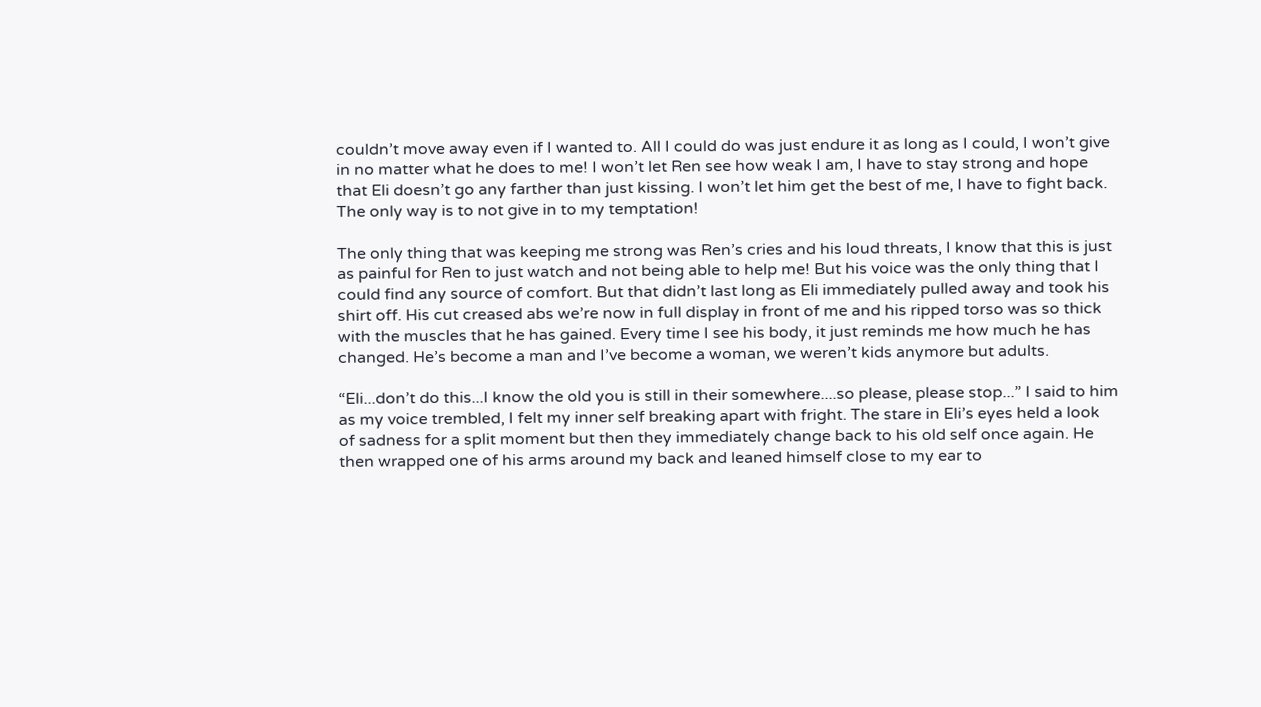couldn’t move away even if I wanted to. All I could do was just endure it as long as I could, I won’t give in no matter what he does to me! I won’t let Ren see how weak I am, I have to stay strong and hope that Eli doesn’t go any farther than just kissing. I won’t let him get the best of me, I have to fight back. The only way is to not give in to my temptation!

The only thing that was keeping me strong was Ren’s cries and his loud threats, I know that this is just as painful for Ren to just watch and not being able to help me! But his voice was the only thing that I could find any source of comfort. But that didn’t last long as Eli immediately pulled away and took his shirt off. His cut creased abs we’re now in full display in front of me and his ripped torso was so thick with the muscles that he has gained. Every time I see his body, it just reminds me how much he has changed. He’s become a man and I’ve become a woman, we weren’t kids anymore but adults.

“Eli...don’t do this...I know the old you is still in their somewhere....so please, please stop...” I said to him as my voice trembled, I felt my inner self breaking apart with fright. The stare in Eli’s eyes held a look of sadness for a split moment but then they immediately change back to his old self once again. He then wrapped one of his arms around my back and leaned himself close to my ear to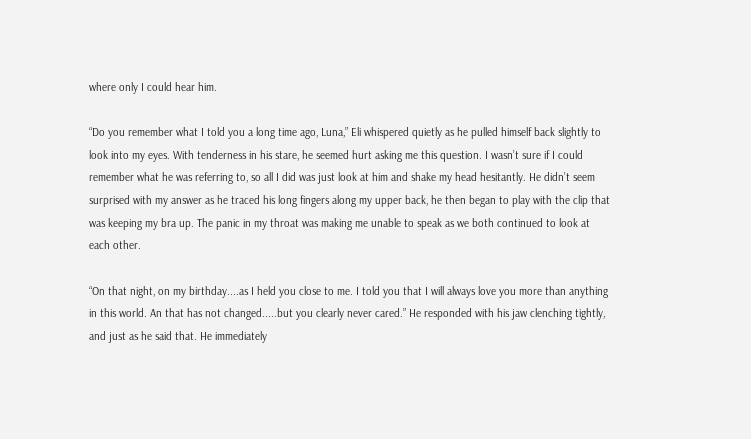where only I could hear him.

“Do you remember what I told you a long time ago, Luna,” Eli whispered quietly as he pulled himself back slightly to look into my eyes. With tenderness in his stare, he seemed hurt asking me this question. I wasn’t sure if I could remember what he was referring to, so all I did was just look at him and shake my head hesitantly. He didn’t seem surprised with my answer as he traced his long fingers along my upper back, he then began to play with the clip that was keeping my bra up. The panic in my throat was making me unable to speak as we both continued to look at each other.

“On that night, on my birthday....as I held you close to me. I told you that I will always love you more than anything in this world. An that has not changed.....but you clearly never cared.” He responded with his jaw clenching tightly, and just as he said that. He immediately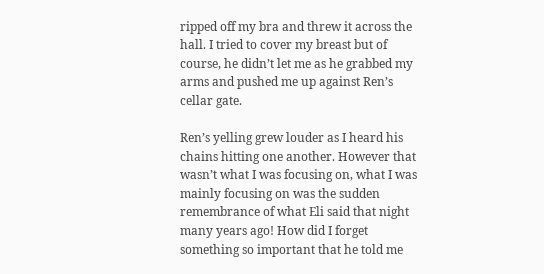ripped off my bra and threw it across the hall. I tried to cover my breast but of course, he didn’t let me as he grabbed my arms and pushed me up against Ren’s cellar gate.

Ren’s yelling grew louder as I heard his chains hitting one another. However that wasn’t what I was focusing on, what I was mainly focusing on was the sudden remembrance of what Eli said that night many years ago! How did I forget something so important that he told me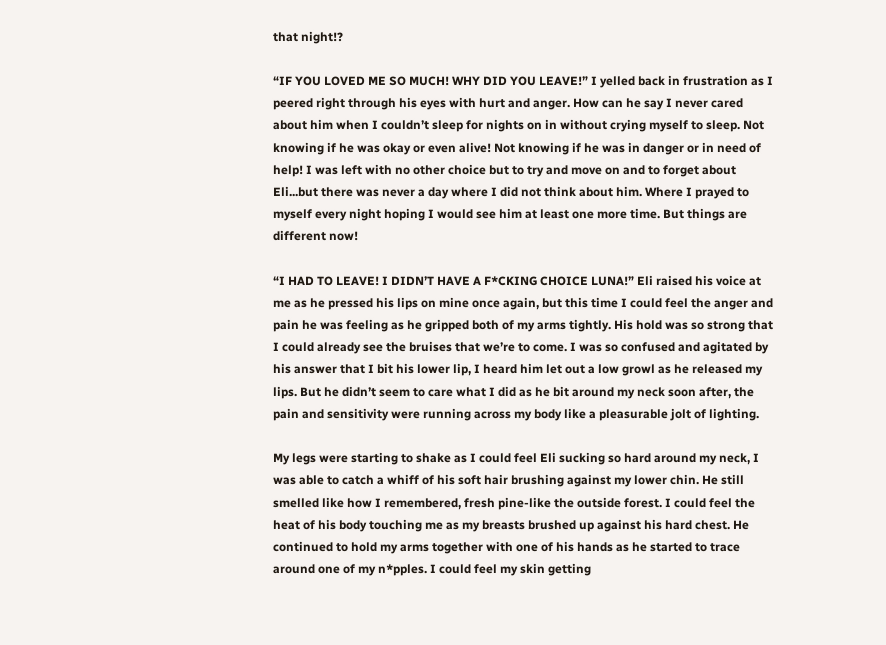that night!?

“IF YOU LOVED ME SO MUCH! WHY DID YOU LEAVE!” I yelled back in frustration as I peered right through his eyes with hurt and anger. How can he say I never cared about him when I couldn’t sleep for nights on in without crying myself to sleep. Not knowing if he was okay or even alive! Not knowing if he was in danger or in need of help! I was left with no other choice but to try and move on and to forget about Eli...but there was never a day where I did not think about him. Where I prayed to myself every night hoping I would see him at least one more time. But things are different now!

“I HAD TO LEAVE! I DIDN’T HAVE A F*CKING CHOICE LUNA!” Eli raised his voice at me as he pressed his lips on mine once again, but this time I could feel the anger and pain he was feeling as he gripped both of my arms tightly. His hold was so strong that I could already see the bruises that we’re to come. I was so confused and agitated by his answer that I bit his lower lip, I heard him let out a low growl as he released my lips. But he didn’t seem to care what I did as he bit around my neck soon after, the pain and sensitivity were running across my body like a pleasurable jolt of lighting.

My legs were starting to shake as I could feel Eli sucking so hard around my neck, I was able to catch a whiff of his soft hair brushing against my lower chin. He still smelled like how I remembered, fresh pine-like the outside forest. I could feel the heat of his body touching me as my breasts brushed up against his hard chest. He continued to hold my arms together with one of his hands as he started to trace around one of my n*pples. I could feel my skin getting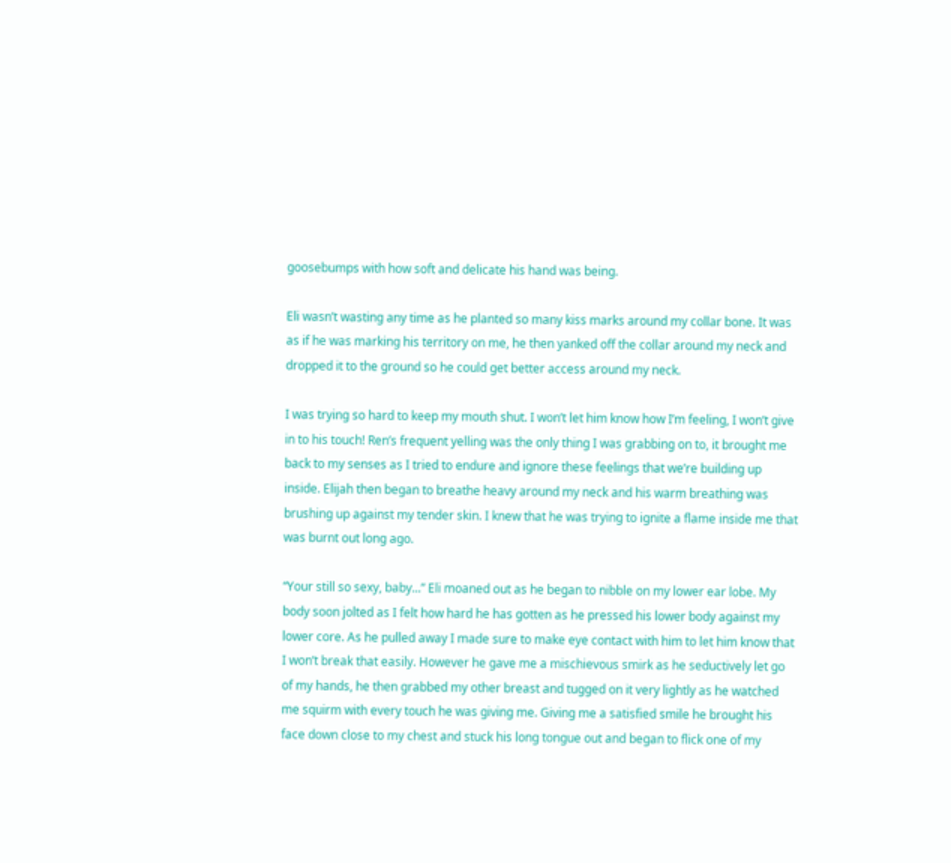goosebumps with how soft and delicate his hand was being.

Eli wasn’t wasting any time as he planted so many kiss marks around my collar bone. It was as if he was marking his territory on me, he then yanked off the collar around my neck and dropped it to the ground so he could get better access around my neck.

I was trying so hard to keep my mouth shut. I won’t let him know how I’m feeling, I won’t give in to his touch! Ren’s frequent yelling was the only thing I was grabbing on to, it brought me back to my senses as I tried to endure and ignore these feelings that we’re building up inside. Elijah then began to breathe heavy around my neck and his warm breathing was brushing up against my tender skin. I knew that he was trying to ignite a flame inside me that was burnt out long ago.

“Your still so sexy, baby...” Eli moaned out as he began to nibble on my lower ear lobe. My body soon jolted as I felt how hard he has gotten as he pressed his lower body against my lower core. As he pulled away I made sure to make eye contact with him to let him know that I won’t break that easily. However he gave me a mischievous smirk as he seductively let go of my hands, he then grabbed my other breast and tugged on it very lightly as he watched me squirm with every touch he was giving me. Giving me a satisfied smile he brought his face down close to my chest and stuck his long tongue out and began to flick one of my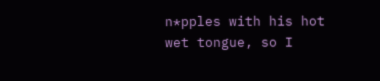n*pples with his hot wet tongue, so I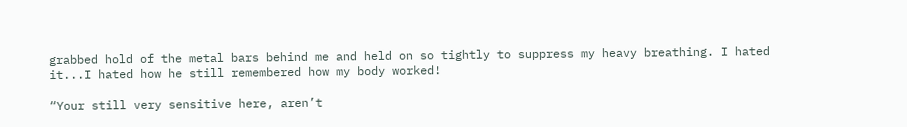grabbed hold of the metal bars behind me and held on so tightly to suppress my heavy breathing. I hated it...I hated how he still remembered how my body worked!

“Your still very sensitive here, aren’t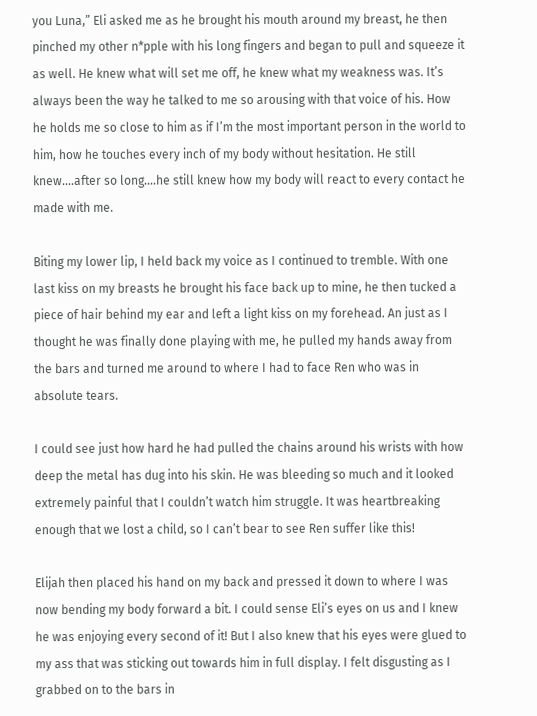you Luna,” Eli asked me as he brought his mouth around my breast, he then pinched my other n*pple with his long fingers and began to pull and squeeze it as well. He knew what will set me off, he knew what my weakness was. It’s always been the way he talked to me so arousing with that voice of his. How he holds me so close to him as if I’m the most important person in the world to him, how he touches every inch of my body without hesitation. He still knew....after so long....he still knew how my body will react to every contact he made with me.

Biting my lower lip, I held back my voice as I continued to tremble. With one last kiss on my breasts he brought his face back up to mine, he then tucked a piece of hair behind my ear and left a light kiss on my forehead. An just as I thought he was finally done playing with me, he pulled my hands away from the bars and turned me around to where I had to face Ren who was in absolute tears.

I could see just how hard he had pulled the chains around his wrists with how deep the metal has dug into his skin. He was bleeding so much and it looked extremely painful that I couldn’t watch him struggle. It was heartbreaking enough that we lost a child, so I can’t bear to see Ren suffer like this!

Elijah then placed his hand on my back and pressed it down to where I was now bending my body forward a bit. I could sense Eli’s eyes on us and I knew he was enjoying every second of it! But I also knew that his eyes were glued to my ass that was sticking out towards him in full display. I felt disgusting as I grabbed on to the bars in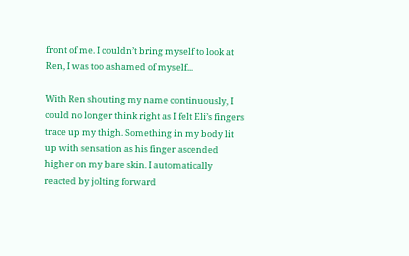front of me. I couldn’t bring myself to look at Ren, I was too ashamed of myself...

With Ren shouting my name continuously, I could no longer think right as I felt Eli’s fingers trace up my thigh. Something in my body lit up with sensation as his finger ascended higher on my bare skin. I automatically reacted by jolting forward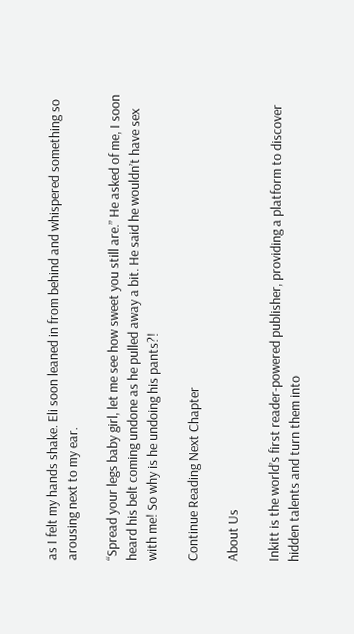as I felt my hands shake. Eli soon leaned in from behind and whispered something so arousing next to my ear.

“Spread your legs baby girl, let me see how sweet you still are.” He asked of me, I soon heard his belt coming undone as he pulled away a bit. He said he wouldn’t have sex with me! So why is he undoing his pants?!

Continue Reading Next Chapter

About Us

Inkitt is the world’s first reader-powered publisher, providing a platform to discover hidden talents and turn them into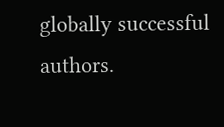globally successful authors.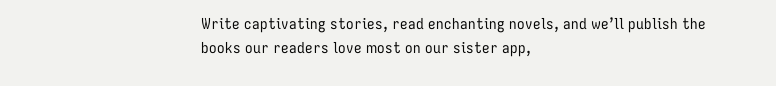Write captivating stories, read enchanting novels, and we’ll publish the books our readers love most on our sister app,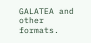GALATEA and other formats.